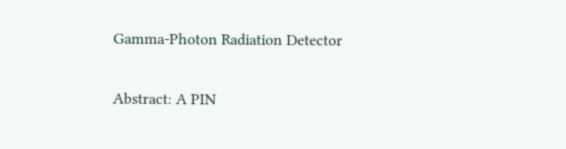Gamma-Photon Radiation Detector

Abstract: A PIN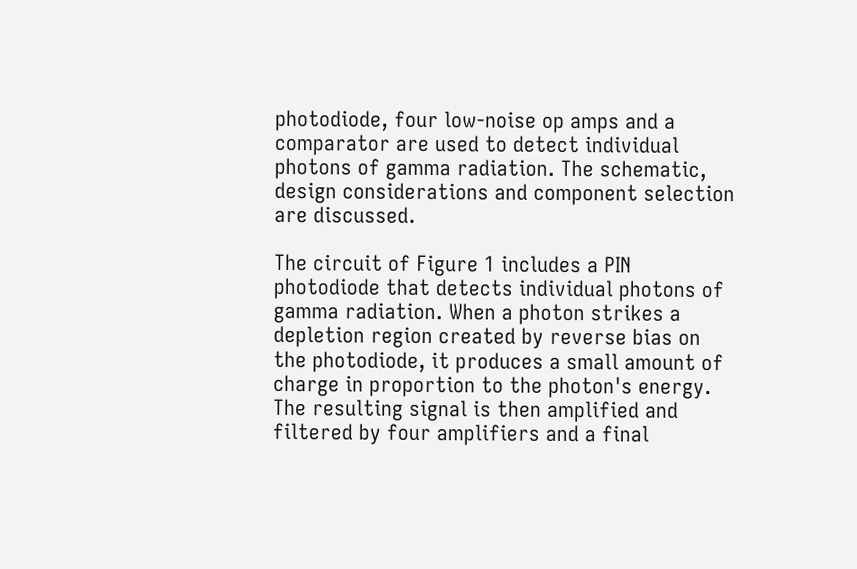photodiode, four low-noise op amps and a comparator are used to detect individual photons of gamma radiation. The schematic, design considerations and component selection are discussed.

The circuit of Figure 1 includes a PIN photodiode that detects individual photons of gamma radiation. When a photon strikes a depletion region created by reverse bias on the photodiode, it produces a small amount of charge in proportion to the photon's energy. The resulting signal is then amplified and filtered by four amplifiers and a final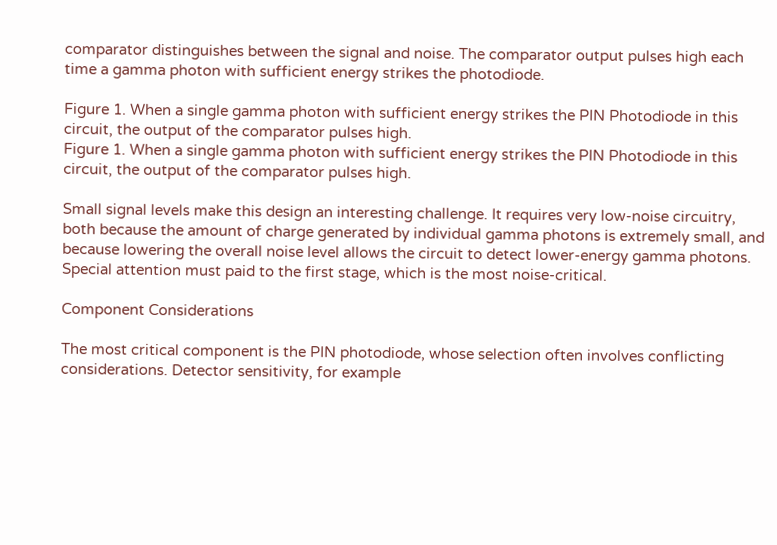comparator distinguishes between the signal and noise. The comparator output pulses high each time a gamma photon with sufficient energy strikes the photodiode.

Figure 1. When a single gamma photon with sufficient energy strikes the PIN Photodiode in this circuit, the output of the comparator pulses high.
Figure 1. When a single gamma photon with sufficient energy strikes the PIN Photodiode in this circuit, the output of the comparator pulses high.

Small signal levels make this design an interesting challenge. It requires very low-noise circuitry, both because the amount of charge generated by individual gamma photons is extremely small, and because lowering the overall noise level allows the circuit to detect lower-energy gamma photons. Special attention must paid to the first stage, which is the most noise-critical.

Component Considerations

The most critical component is the PIN photodiode, whose selection often involves conflicting considerations. Detector sensitivity, for example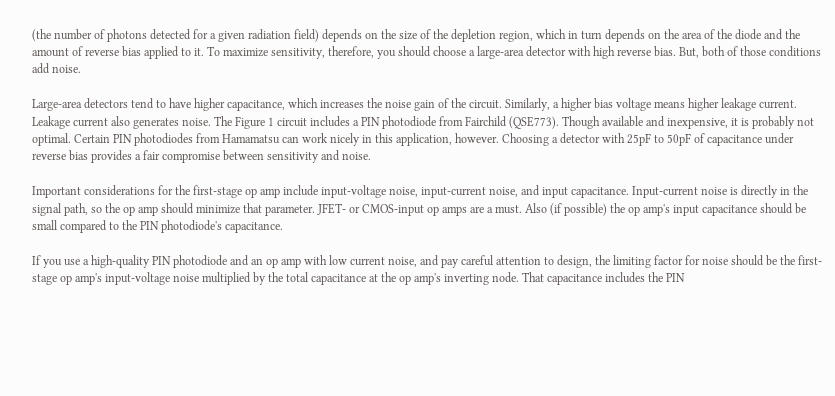(the number of photons detected for a given radiation field) depends on the size of the depletion region, which in turn depends on the area of the diode and the amount of reverse bias applied to it. To maximize sensitivity, therefore, you should choose a large-area detector with high reverse bias. But, both of those conditions add noise.

Large-area detectors tend to have higher capacitance, which increases the noise gain of the circuit. Similarly, a higher bias voltage means higher leakage current. Leakage current also generates noise. The Figure 1 circuit includes a PIN photodiode from Fairchild (QSE773). Though available and inexpensive, it is probably not optimal. Certain PIN photodiodes from Hamamatsu can work nicely in this application, however. Choosing a detector with 25pF to 50pF of capacitance under reverse bias provides a fair compromise between sensitivity and noise.

Important considerations for the first-stage op amp include input-voltage noise, input-current noise, and input capacitance. Input-current noise is directly in the signal path, so the op amp should minimize that parameter. JFET- or CMOS-input op amps are a must. Also (if possible) the op amp's input capacitance should be small compared to the PIN photodiode's capacitance.

If you use a high-quality PIN photodiode and an op amp with low current noise, and pay careful attention to design, the limiting factor for noise should be the first-stage op amp's input-voltage noise multiplied by the total capacitance at the op amp's inverting node. That capacitance includes the PIN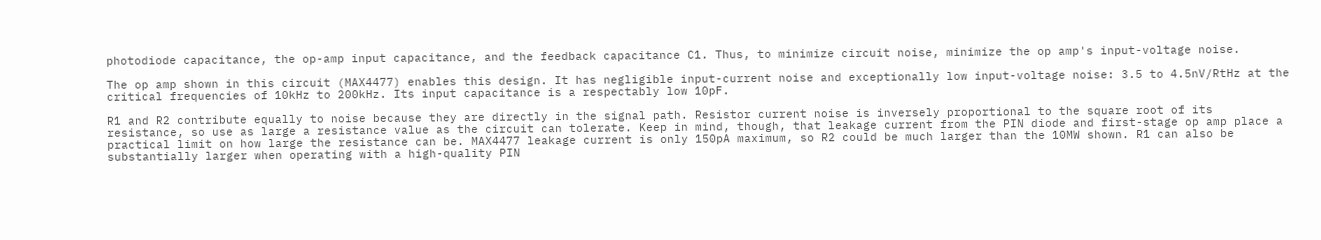photodiode capacitance, the op-amp input capacitance, and the feedback capacitance C1. Thus, to minimize circuit noise, minimize the op amp's input-voltage noise.

The op amp shown in this circuit (MAX4477) enables this design. It has negligible input-current noise and exceptionally low input-voltage noise: 3.5 to 4.5nV/RtHz at the critical frequencies of 10kHz to 200kHz. Its input capacitance is a respectably low 10pF.

R1 and R2 contribute equally to noise because they are directly in the signal path. Resistor current noise is inversely proportional to the square root of its resistance, so use as large a resistance value as the circuit can tolerate. Keep in mind, though, that leakage current from the PIN diode and first-stage op amp place a practical limit on how large the resistance can be. MAX4477 leakage current is only 150pA maximum, so R2 could be much larger than the 10MW shown. R1 can also be substantially larger when operating with a high-quality PIN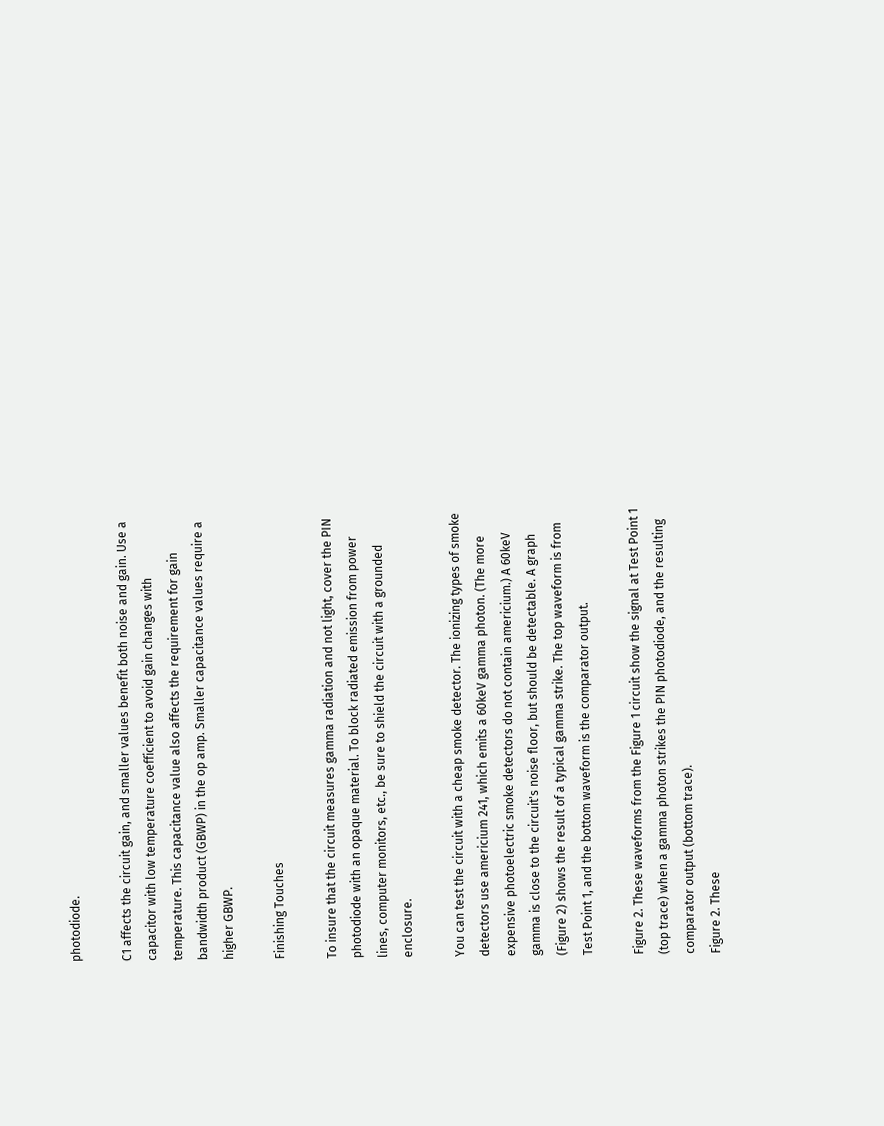photodiode.

C1 affects the circuit gain, and smaller values benefit both noise and gain. Use a capacitor with low temperature coefficient to avoid gain changes with temperature. This capacitance value also affects the requirement for gain bandwidth product (GBWP) in the op amp. Smaller capacitance values require a higher GBWP.

Finishing Touches

To insure that the circuit measures gamma radiation and not light, cover the PIN photodiode with an opaque material. To block radiated emission from power lines, computer monitors, etc., be sure to shield the circuit with a grounded enclosure.

You can test the circuit with a cheap smoke detector. The ionizing types of smoke detectors use americium 241, which emits a 60keV gamma photon. (The more expensive photoelectric smoke detectors do not contain americium.) A 60keV gamma is close to the circuit's noise floor, but should be detectable. A graph (Figure 2) shows the result of a typical gamma strike. The top waveform is from Test Point 1, and the bottom waveform is the comparator output.

Figure 2. These waveforms from the Figure 1 circuit show the signal at Test Point 1 (top trace) when a gamma photon strikes the PIN photodiode, and the resulting comparator output (bottom trace).
Figure 2. These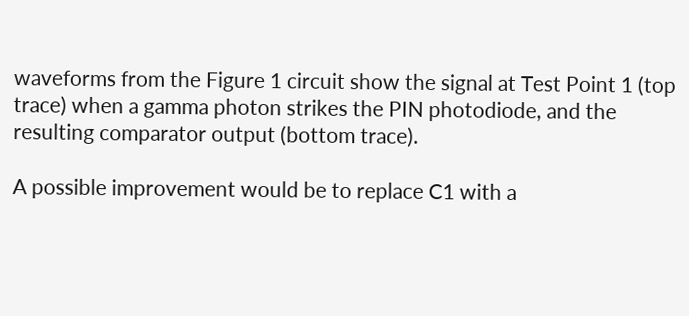waveforms from the Figure 1 circuit show the signal at Test Point 1 (top trace) when a gamma photon strikes the PIN photodiode, and the resulting comparator output (bottom trace).

A possible improvement would be to replace C1 with a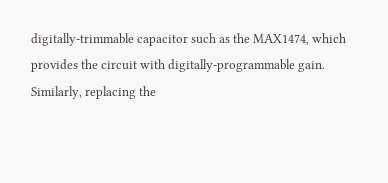digitally-trimmable capacitor such as the MAX1474, which provides the circuit with digitally-programmable gain. Similarly, replacing the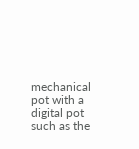mechanical pot with a digital pot such as the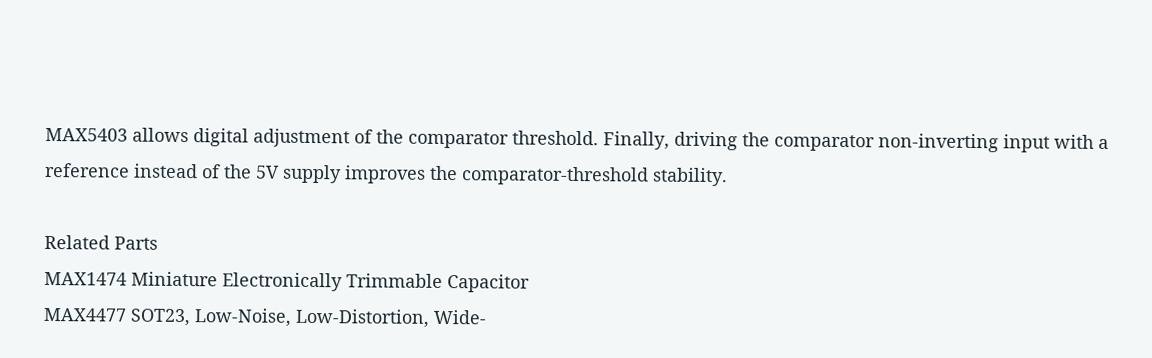MAX5403 allows digital adjustment of the comparator threshold. Finally, driving the comparator non-inverting input with a reference instead of the 5V supply improves the comparator-threshold stability.

Related Parts
MAX1474 Miniature Electronically Trimmable Capacitor
MAX4477 SOT23, Low-Noise, Low-Distortion, Wide-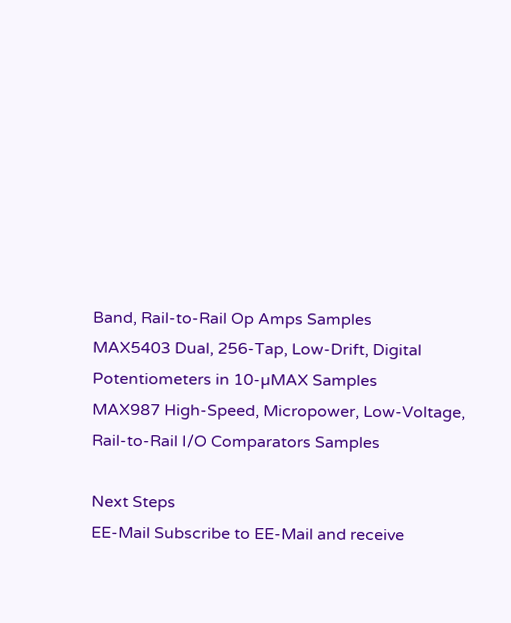Band, Rail-to-Rail Op Amps Samples
MAX5403 Dual, 256-Tap, Low-Drift, Digital Potentiometers in 10-µMAX Samples
MAX987 High-Speed, Micropower, Low-Voltage, Rail-to-Rail I/O Comparators Samples

Next Steps
EE-Mail Subscribe to EE-Mail and receive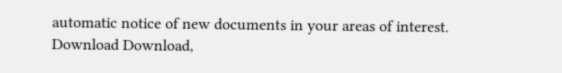automatic notice of new documents in your areas of interest.
Download Download,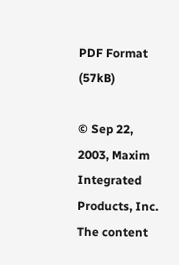PDF Format (57kB)

© Sep 22, 2003, Maxim Integrated Products, Inc.
The content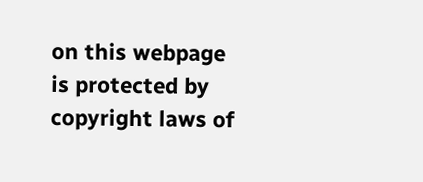on this webpage is protected by copyright laws of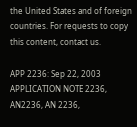the United States and of foreign countries. For requests to copy this content, contact us.

APP 2236: Sep 22, 2003
APPLICATION NOTE 2236, AN2236, AN 2236,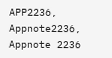APP2236, Appnote2236, Appnote 2236